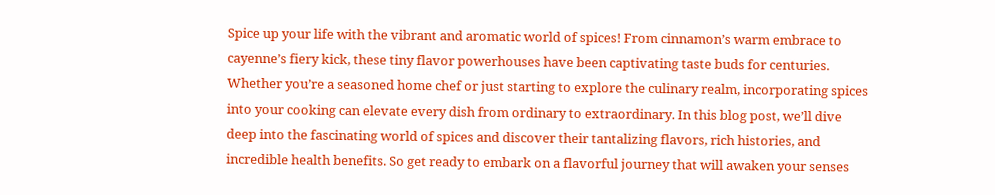Spice up your life with the vibrant and aromatic world of spices! From cinnamon’s warm embrace to cayenne’s fiery kick, these tiny flavor powerhouses have been captivating taste buds for centuries. Whether you’re a seasoned home chef or just starting to explore the culinary realm, incorporating spices into your cooking can elevate every dish from ordinary to extraordinary. In this blog post, we’ll dive deep into the fascinating world of spices and discover their tantalizing flavors, rich histories, and incredible health benefits. So get ready to embark on a flavorful journey that will awaken your senses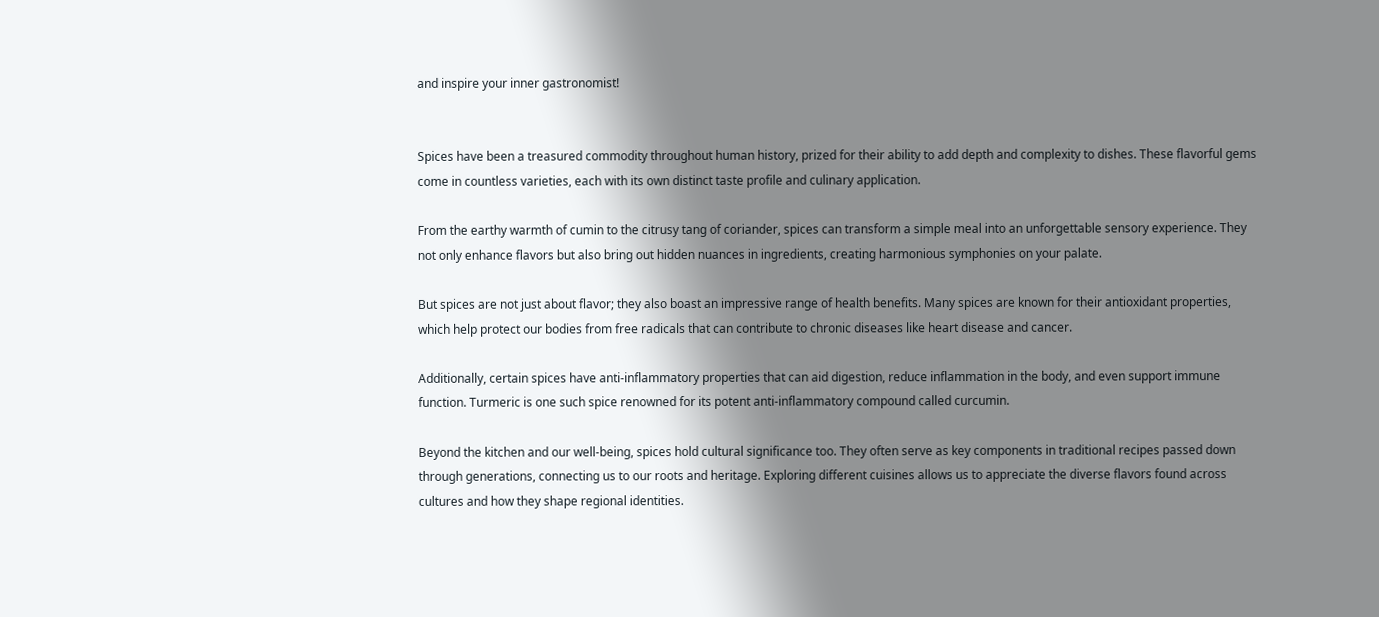and inspire your inner gastronomist!


Spices have been a treasured commodity throughout human history, prized for their ability to add depth and complexity to dishes. These flavorful gems come in countless varieties, each with its own distinct taste profile and culinary application.

From the earthy warmth of cumin to the citrusy tang of coriander, spices can transform a simple meal into an unforgettable sensory experience. They not only enhance flavors but also bring out hidden nuances in ingredients, creating harmonious symphonies on your palate.

But spices are not just about flavor; they also boast an impressive range of health benefits. Many spices are known for their antioxidant properties, which help protect our bodies from free radicals that can contribute to chronic diseases like heart disease and cancer.

Additionally, certain spices have anti-inflammatory properties that can aid digestion, reduce inflammation in the body, and even support immune function. Turmeric is one such spice renowned for its potent anti-inflammatory compound called curcumin.

Beyond the kitchen and our well-being, spices hold cultural significance too. They often serve as key components in traditional recipes passed down through generations, connecting us to our roots and heritage. Exploring different cuisines allows us to appreciate the diverse flavors found across cultures and how they shape regional identities.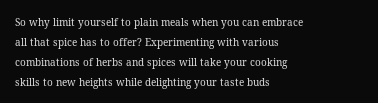So why limit yourself to plain meals when you can embrace all that spice has to offer? Experimenting with various combinations of herbs and spices will take your cooking skills to new heights while delighting your taste buds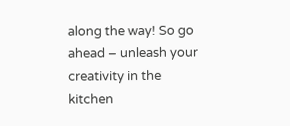along the way! So go ahead – unleash your creativity in the kitchen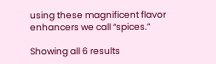using these magnificent flavor enhancers we call “spices.”

Showing all 6 results